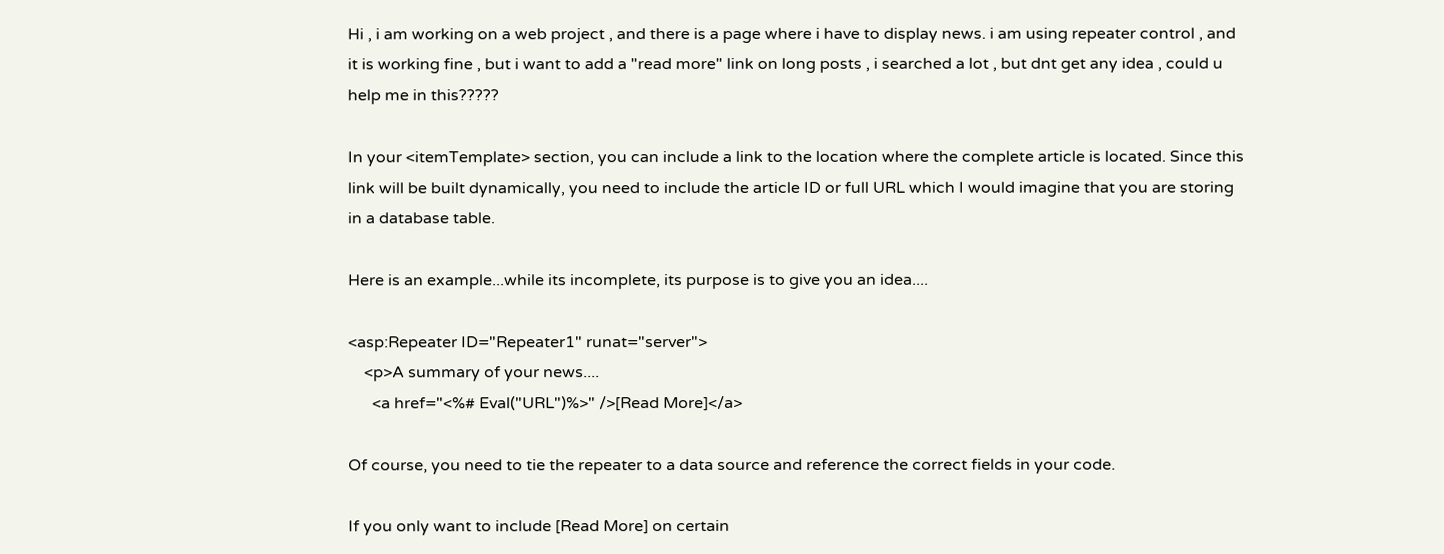Hi , i am working on a web project , and there is a page where i have to display news. i am using repeater control , and it is working fine , but i want to add a "read more" link on long posts , i searched a lot , but dnt get any idea , could u help me in this?????

In your <itemTemplate> section, you can include a link to the location where the complete article is located. Since this link will be built dynamically, you need to include the article ID or full URL which I would imagine that you are storing in a database table.

Here is an example...while its incomplete, its purpose is to give you an idea....

<asp:Repeater ID="Repeater1" runat="server">
    <p>A summary of your news....
      <a href="<%# Eval("URL")%>" />[Read More]</a>

Of course, you need to tie the repeater to a data source and reference the correct fields in your code.

If you only want to include [Read More] on certain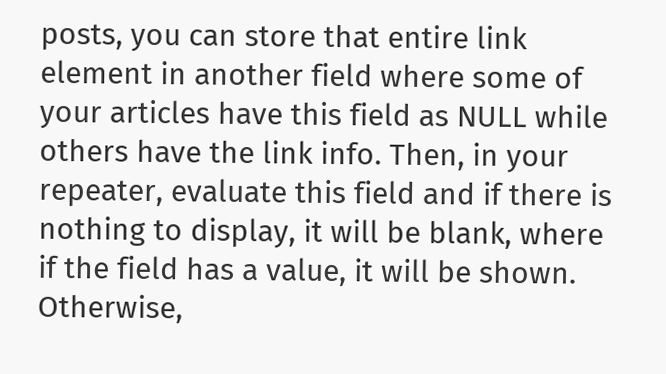posts, you can store that entire link element in another field where some of your articles have this field as NULL while others have the link info. Then, in your repeater, evaluate this field and if there is nothing to display, it will be blank, where if the field has a value, it will be shown. Otherwise,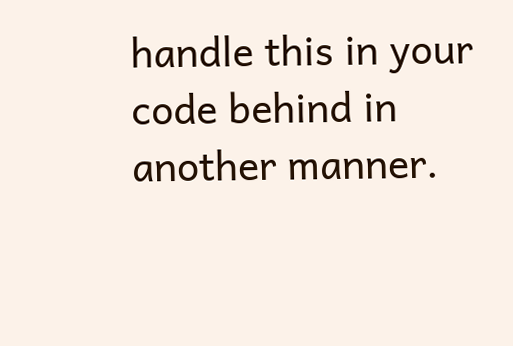handle this in your code behind in another manner.